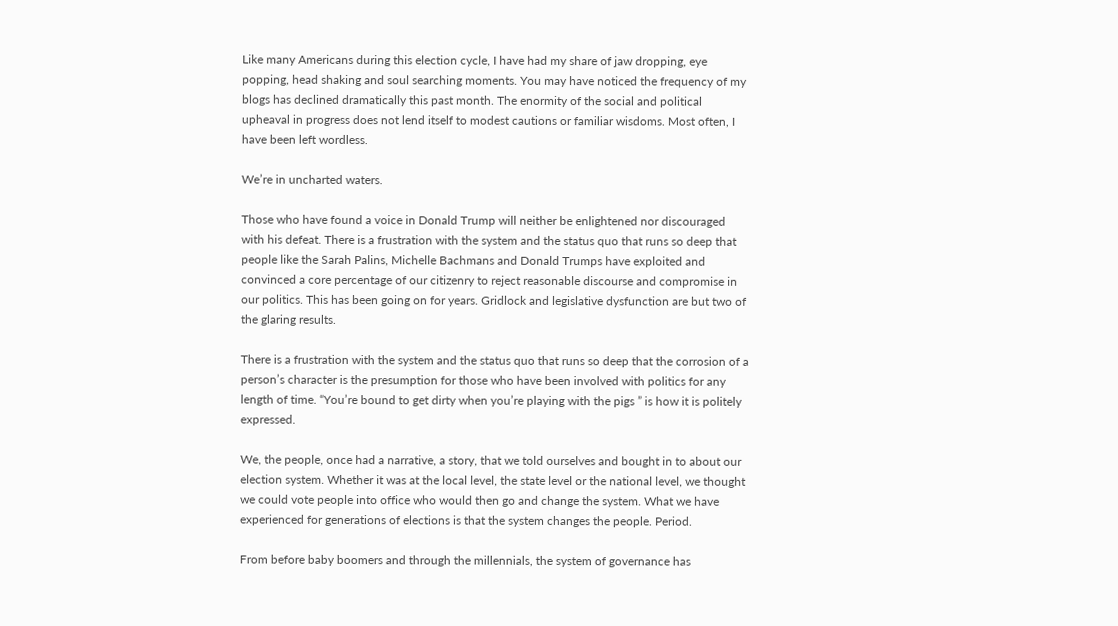Like many Americans during this election cycle, I have had my share of jaw dropping, eye popping, head shaking and soul searching moments. You may have noticed the frequency of my blogs has declined dramatically this past month. The enormity of the social and political upheaval in progress does not lend itself to modest cautions or familiar wisdoms. Most often, I have been left wordless.

We’re in uncharted waters.

Those who have found a voice in Donald Trump will neither be enlightened nor discouraged with his defeat. There is a frustration with the system and the status quo that runs so deep that people like the Sarah Palins, Michelle Bachmans and Donald Trumps have exploited and convinced a core percentage of our citizenry to reject reasonable discourse and compromise in our politics. This has been going on for years. Gridlock and legislative dysfunction are but two of the glaring results.

There is a frustration with the system and the status quo that runs so deep that the corrosion of a person’s character is the presumption for those who have been involved with politics for any length of time. “You’re bound to get dirty when you’re playing with the pigs ” is how it is politely expressed.

We, the people, once had a narrative, a story, that we told ourselves and bought in to about our election system. Whether it was at the local level, the state level or the national level, we thought we could vote people into office who would then go and change the system. What we have experienced for generations of elections is that the system changes the people. Period.

From before baby boomers and through the millennials, the system of governance has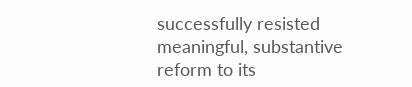successfully resisted meaningful, substantive reform to its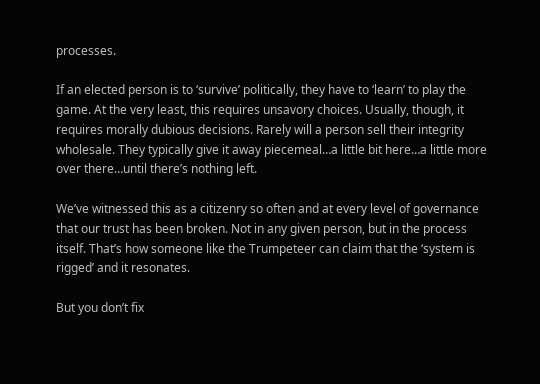processes.

If an elected person is to ‘survive’ politically, they have to ‘learn’ to play the game. At the very least, this requires unsavory choices. Usually, though, it requires morally dubious decisions. Rarely will a person sell their integrity wholesale. They typically give it away piecemeal…a little bit here…a little more over there…until there’s nothing left.

We’ve witnessed this as a citizenry so often and at every level of governance that our trust has been broken. Not in any given person, but in the process itself. That’s how someone like the Trumpeteer can claim that the ‘system is rigged’ and it resonates.

But you don’t fix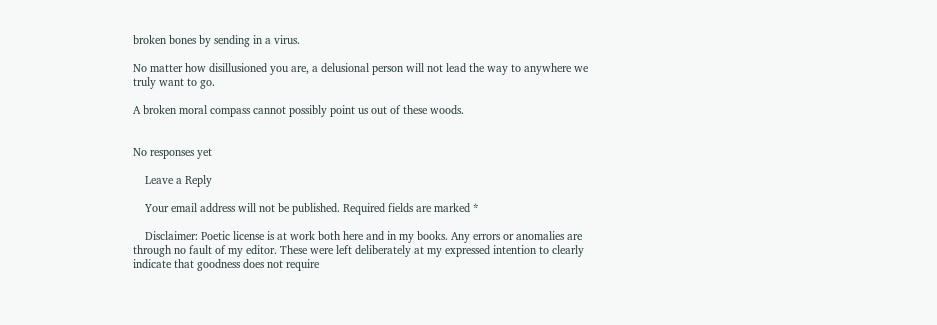broken bones by sending in a virus.

No matter how disillusioned you are, a delusional person will not lead the way to anywhere we truly want to go.

A broken moral compass cannot possibly point us out of these woods.


No responses yet

    Leave a Reply

    Your email address will not be published. Required fields are marked *

    Disclaimer: Poetic license is at work both here and in my books. Any errors or anomalies are through no fault of my editor. These were left deliberately at my expressed intention to clearly indicate that goodness does not require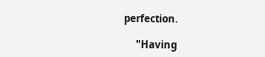perfection.

    "Having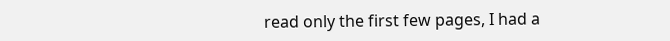read only the first few pages, I had a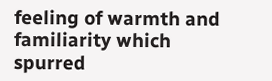feeling of warmth and familiarity which spurred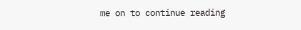me on to continue reading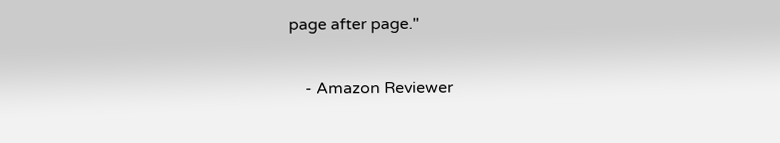page after page."

    - Amazon Reviewer